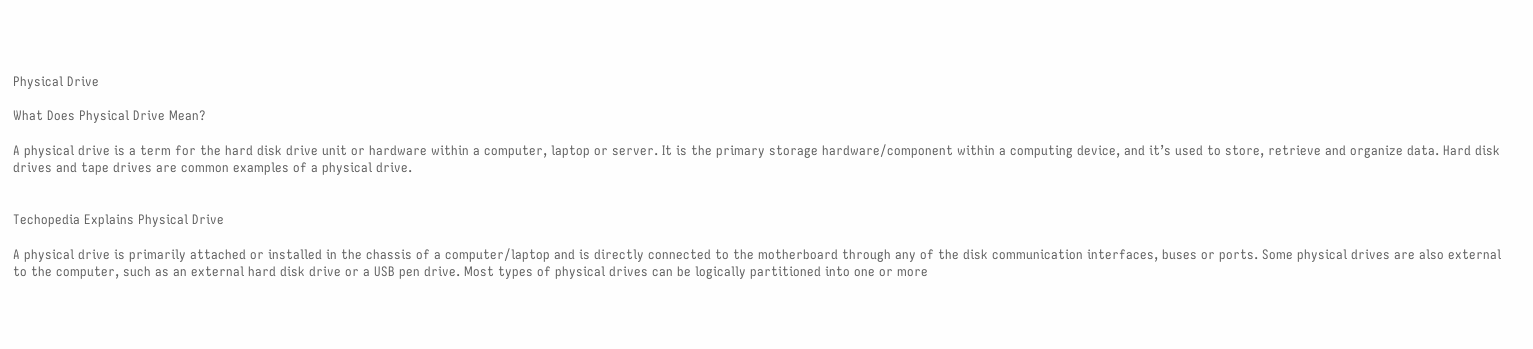Physical Drive

What Does Physical Drive Mean?

A physical drive is a term for the hard disk drive unit or hardware within a computer, laptop or server. It is the primary storage hardware/component within a computing device, and it’s used to store, retrieve and organize data. Hard disk drives and tape drives are common examples of a physical drive.


Techopedia Explains Physical Drive

A physical drive is primarily attached or installed in the chassis of a computer/laptop and is directly connected to the motherboard through any of the disk communication interfaces, buses or ports. Some physical drives are also external to the computer, such as an external hard disk drive or a USB pen drive. Most types of physical drives can be logically partitioned into one or more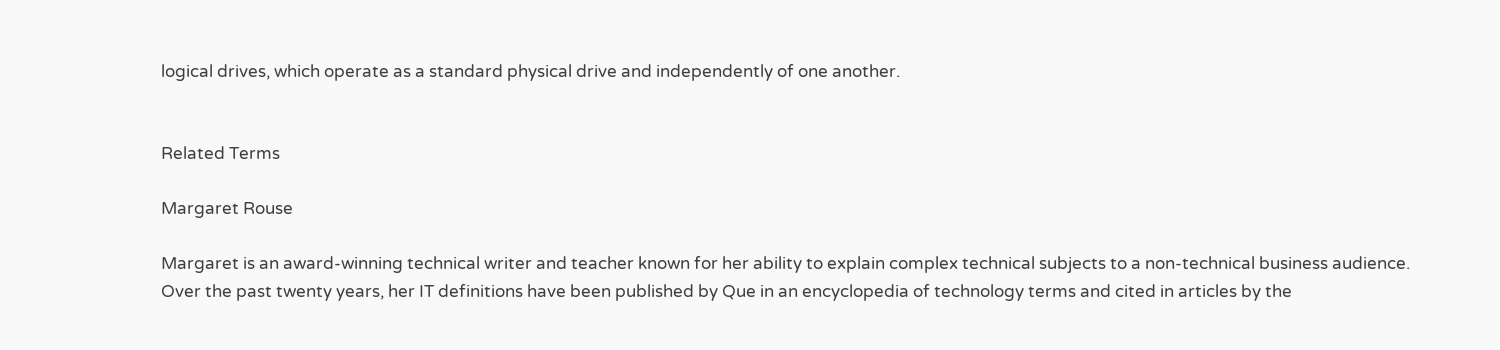logical drives, which operate as a standard physical drive and independently of one another.


Related Terms

Margaret Rouse

Margaret is an award-winning technical writer and teacher known for her ability to explain complex technical subjects to a non-technical business audience. Over the past twenty years, her IT definitions have been published by Que in an encyclopedia of technology terms and cited in articles by the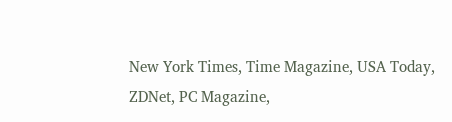New York Times, Time Magazine, USA Today, ZDNet, PC Magazine,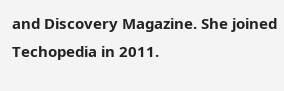and Discovery Magazine. She joined Techopedia in 2011.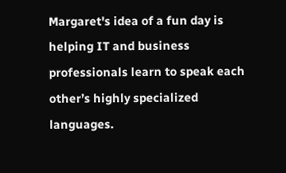Margaret's idea of a fun day is helping IT and business professionals learn to speak each other’s highly specialized languages.